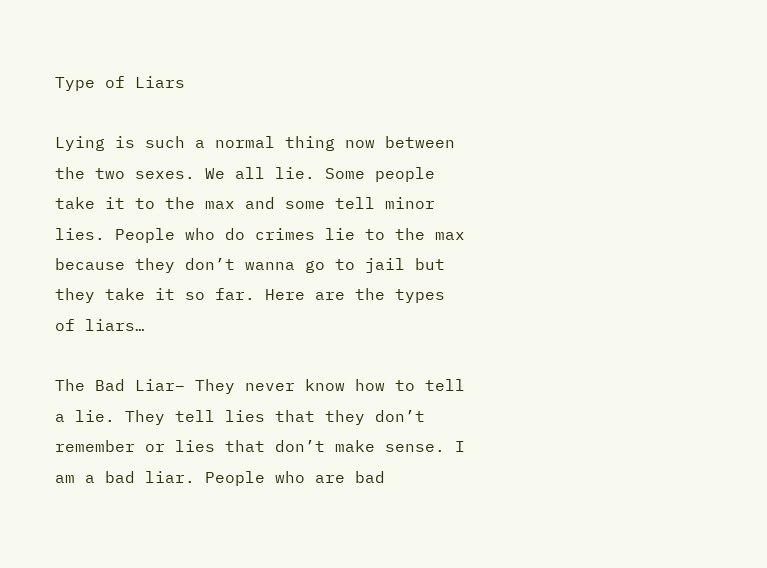Type of Liars

Lying is such a normal thing now between the two sexes. We all lie. Some people take it to the max and some tell minor lies. People who do crimes lie to the max because they don’t wanna go to jail but they take it so far. Here are the types of liars…

The Bad Liar– They never know how to tell a lie. They tell lies that they don’t remember or lies that don’t make sense. I am a bad liar. People who are bad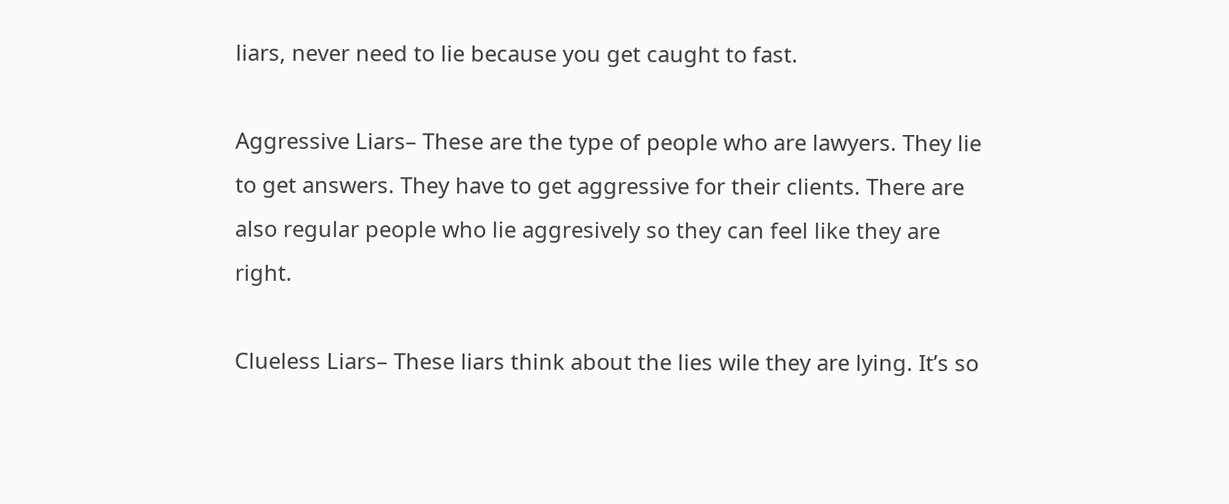liars, never need to lie because you get caught to fast.

Aggressive Liars– These are the type of people who are lawyers. They lie to get answers. They have to get aggressive for their clients. There are also regular people who lie aggresively so they can feel like they are right.

Clueless Liars– These liars think about the lies wile they are lying. It’s so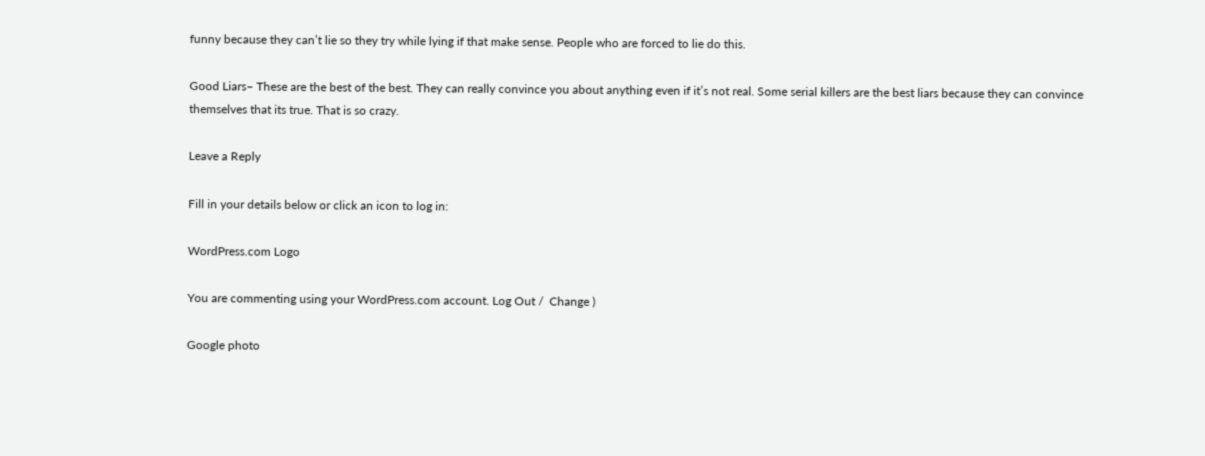funny because they can’t lie so they try while lying if that make sense. People who are forced to lie do this.

Good Liars– These are the best of the best. They can really convince you about anything even if it’s not real. Some serial killers are the best liars because they can convince themselves that its true. That is so crazy.

Leave a Reply

Fill in your details below or click an icon to log in:

WordPress.com Logo

You are commenting using your WordPress.com account. Log Out /  Change )

Google photo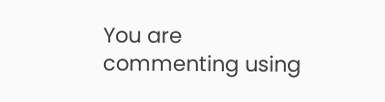You are commenting using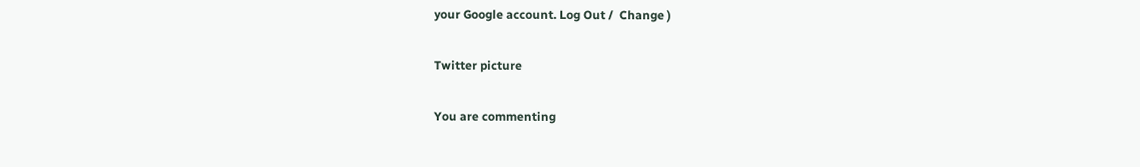your Google account. Log Out /  Change )

Twitter picture

You are commenting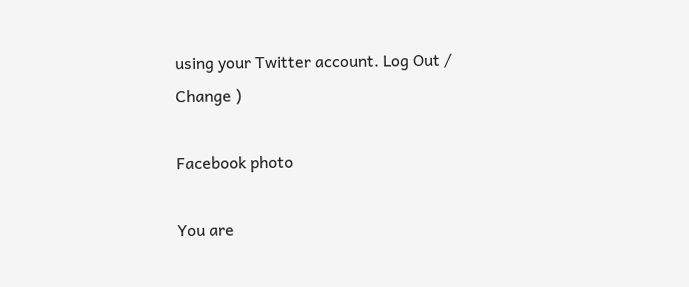using your Twitter account. Log Out /  Change )

Facebook photo

You are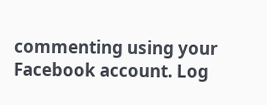commenting using your Facebook account. Log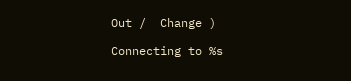Out /  Change )

Connecting to %s